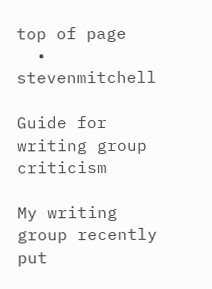top of page
  • stevenmitchell

Guide for writing group criticism

My writing group recently put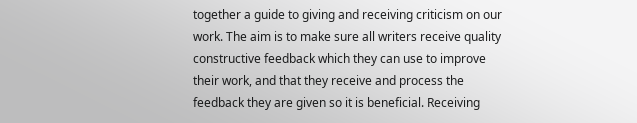together a guide to giving and receiving criticism on our work. The aim is to make sure all writers receive quality constructive feedback which they can use to improve their work, and that they receive and process the feedback they are given so it is beneficial. Receiving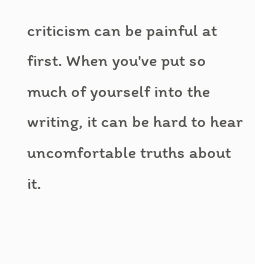criticism can be painful at first. When you've put so much of yourself into the writing, it can be hard to hear uncomfortable truths about it.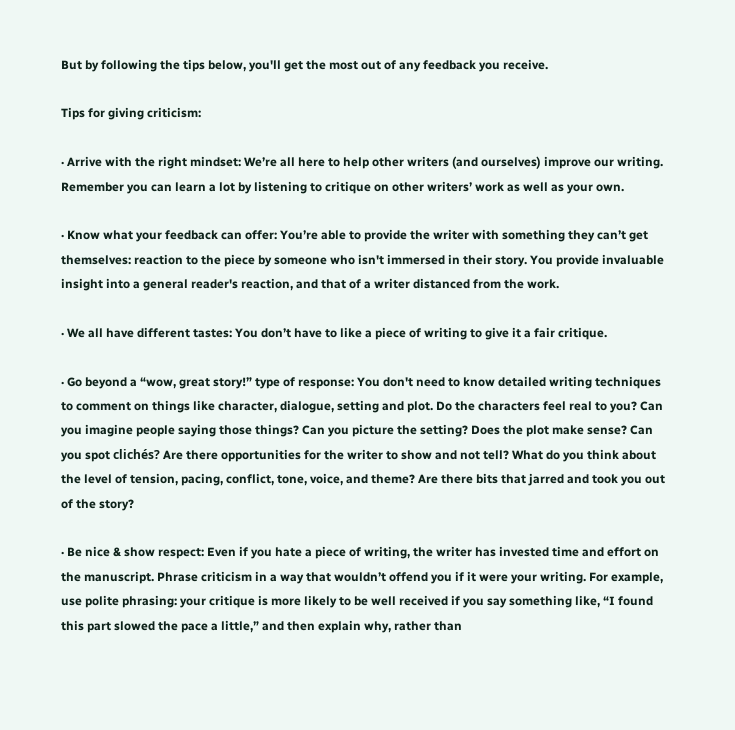But by following the tips below, you'll get the most out of any feedback you receive.

Tips for giving criticism:

· Arrive with the right mindset: We’re all here to help other writers (and ourselves) improve our writing. Remember you can learn a lot by listening to critique on other writers’ work as well as your own.

· Know what your feedback can offer: You’re able to provide the writer with something they can’t get themselves: reaction to the piece by someone who isn't immersed in their story. You provide invaluable insight into a general reader's reaction, and that of a writer distanced from the work.

· We all have different tastes: You don’t have to like a piece of writing to give it a fair critique.

· Go beyond a “wow, great story!” type of response: You don't need to know detailed writing techniques to comment on things like character, dialogue, setting and plot. Do the characters feel real to you? Can you imagine people saying those things? Can you picture the setting? Does the plot make sense? Can you spot clichés? Are there opportunities for the writer to show and not tell? What do you think about the level of tension, pacing, conflict, tone, voice, and theme? Are there bits that jarred and took you out of the story?

· Be nice & show respect: Even if you hate a piece of writing, the writer has invested time and effort on the manuscript. Phrase criticism in a way that wouldn’t offend you if it were your writing. For example, use polite phrasing: your critique is more likely to be well received if you say something like, “I found this part slowed the pace a little,” and then explain why, rather than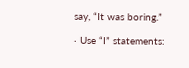say, “It was boring.”

· Use “I” statements: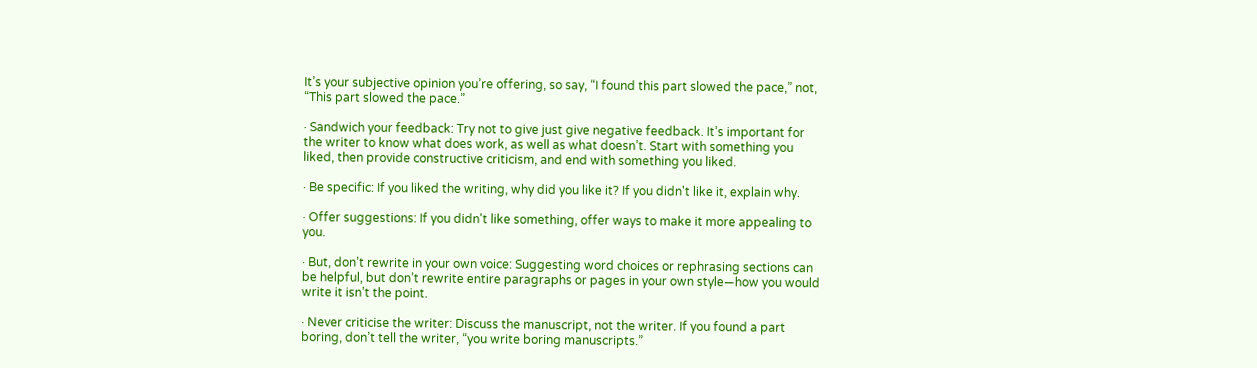It’s your subjective opinion you’re offering, so say, “I found this part slowed the pace,” not, “This part slowed the pace.”

· Sandwich your feedback: Try not to give just give negative feedback. It’s important for the writer to know what does work, as well as what doesn’t. Start with something you liked, then provide constructive criticism, and end with something you liked.

· Be specific: If you liked the writing, why did you like it? If you didn't like it, explain why.

· Offer suggestions: If you didn't like something, offer ways to make it more appealing to you.

· But, don’t rewrite in your own voice: Suggesting word choices or rephrasing sections can be helpful, but don’t rewrite entire paragraphs or pages in your own style—how you would write it isn’t the point.

· Never criticise the writer: Discuss the manuscript, not the writer. If you found a part boring, don’t tell the writer, “you write boring manuscripts.”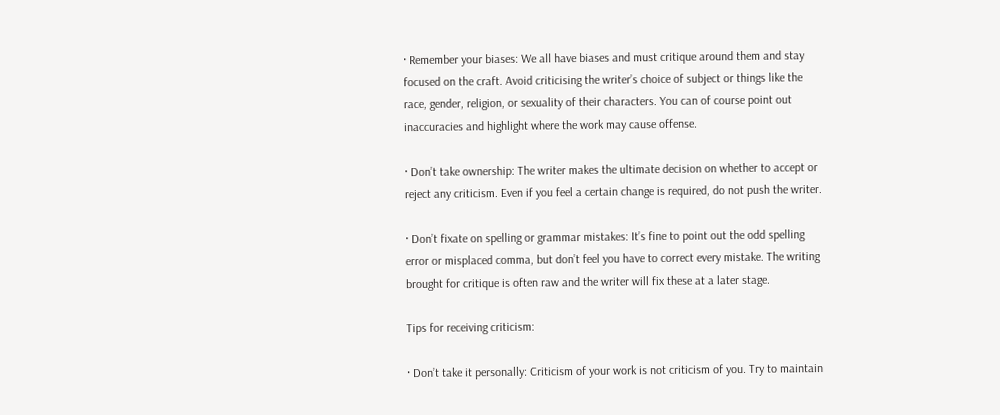· Remember your biases: We all have biases and must critique around them and stay focused on the craft. Avoid criticising the writer’s choice of subject or things like the race, gender, religion, or sexuality of their characters. You can of course point out inaccuracies and highlight where the work may cause offense.

· Don’t take ownership: The writer makes the ultimate decision on whether to accept or reject any criticism. Even if you feel a certain change is required, do not push the writer.

· Don’t fixate on spelling or grammar mistakes: It’s fine to point out the odd spelling error or misplaced comma, but don’t feel you have to correct every mistake. The writing brought for critique is often raw and the writer will fix these at a later stage.

Tips for receiving criticism:

· Don’t take it personally: Criticism of your work is not criticism of you. Try to maintain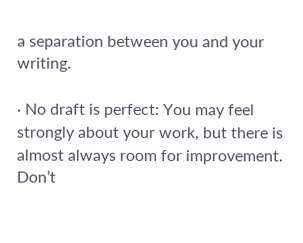a separation between you and your writing.

· No draft is perfect: You may feel strongly about your work, but there is almost always room for improvement. Don’t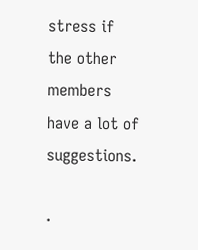stress if the other members have a lot of suggestions.

·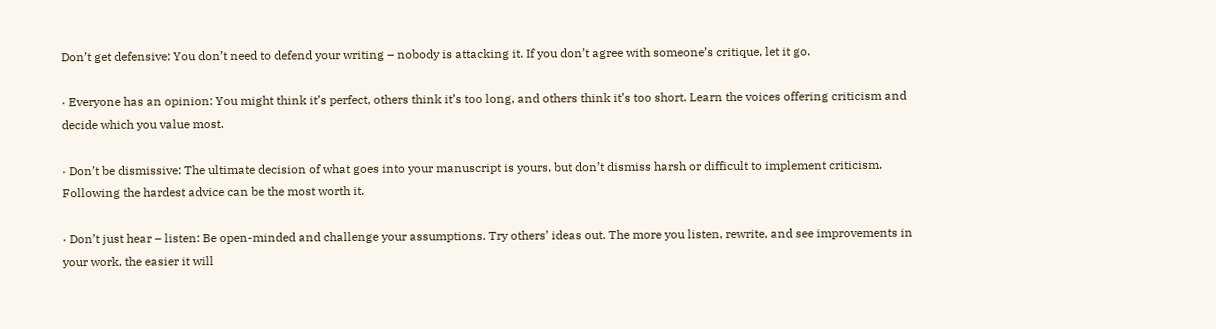Don’t get defensive: You don’t need to defend your writing – nobody is attacking it. If you don’t agree with someone’s critique, let it go.

· Everyone has an opinion: You might think it’s perfect, others think it’s too long, and others think it’s too short. Learn the voices offering criticism and decide which you value most.

· Don’t be dismissive: The ultimate decision of what goes into your manuscript is yours, but don’t dismiss harsh or difficult to implement criticism. Following the hardest advice can be the most worth it.

· Don’t just hear – listen: Be open-minded and challenge your assumptions. Try others’ ideas out. The more you listen, rewrite, and see improvements in your work, the easier it will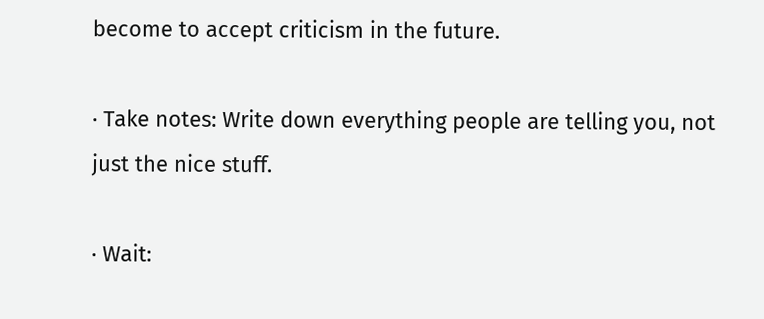become to accept criticism in the future.

· Take notes: Write down everything people are telling you, not just the nice stuff.

· Wait: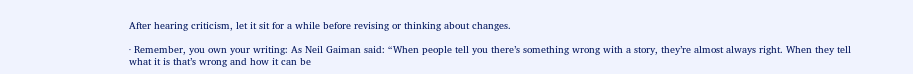After hearing criticism, let it sit for a while before revising or thinking about changes.

· Remember, you own your writing: As Neil Gaiman said: “When people tell you there’s something wrong with a story, they’re almost always right. When they tell what it is that’s wrong and how it can be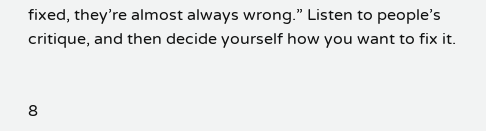fixed, they’re almost always wrong.” Listen to people’s critique, and then decide yourself how you want to fix it.


8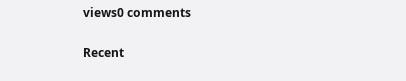views0 comments

Recent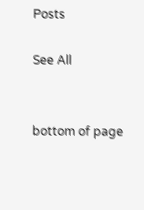Posts

See All


bottom of page